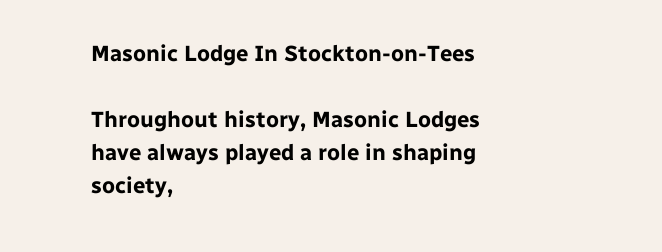Masonic Lodge In Stockton-on-Tees

Throughout history, Masonic Lodges have always played a role in shaping society,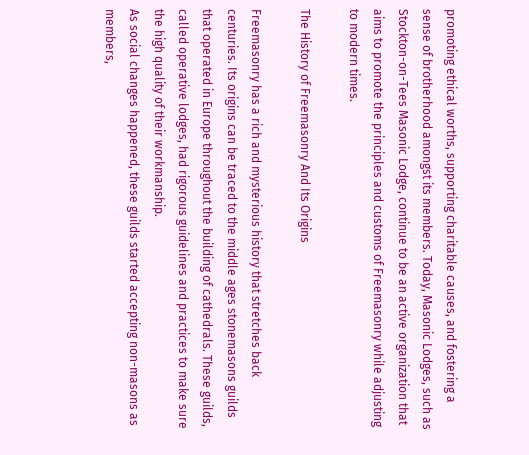promoting ethical worths, supporting charitable causes, and fostering a sense of brotherhood amongst its members. Today, Masonic Lodges, such as Stockton-on-Tees Masonic Lodge, continue to be an active organization that aims to promote the principles and customs of Freemasonry while adjusting to modern times.

The History of Freemasonry And Its Origins

Freemasonry has a rich and mysterious history that stretches back centuries. Its origins can be traced to the middle ages stonemasons guilds that operated in Europe throughout the building of cathedrals. These guilds, called operative lodges, had rigorous guidelines and practices to make sure the high quality of their workmanship.
As social changes happened, these guilds started accepting non-masons as members,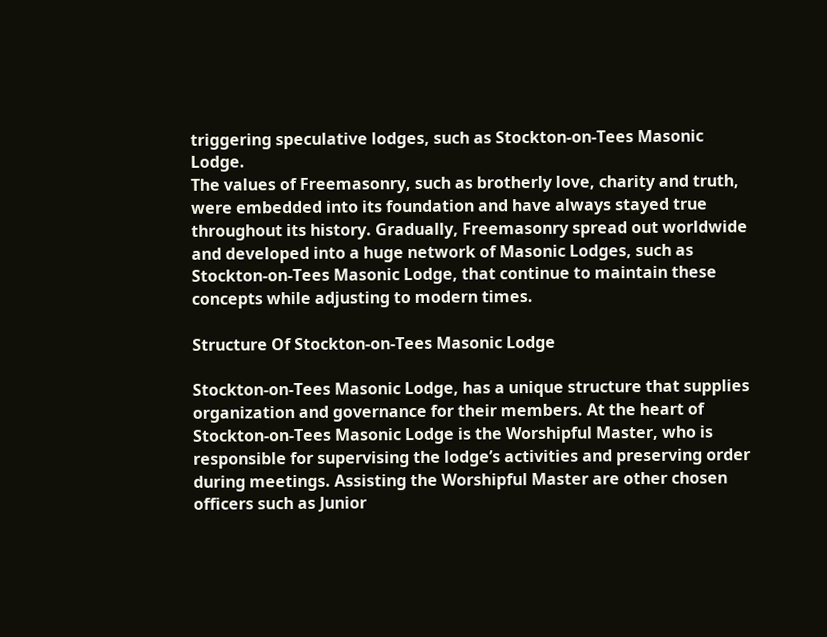triggering speculative lodges, such as Stockton-on-Tees Masonic Lodge.
The values of Freemasonry, such as brotherly love, charity and truth, were embedded into its foundation and have always stayed true throughout its history. Gradually, Freemasonry spread out worldwide and developed into a huge network of Masonic Lodges, such as Stockton-on-Tees Masonic Lodge, that continue to maintain these concepts while adjusting to modern times.

Structure Of Stockton-on-Tees Masonic Lodge

Stockton-on-Tees Masonic Lodge, has a unique structure that supplies organization and governance for their members. At the heart of Stockton-on-Tees Masonic Lodge is the Worshipful Master, who is responsible for supervising the lodge’s activities and preserving order during meetings. Assisting the Worshipful Master are other chosen officers such as Junior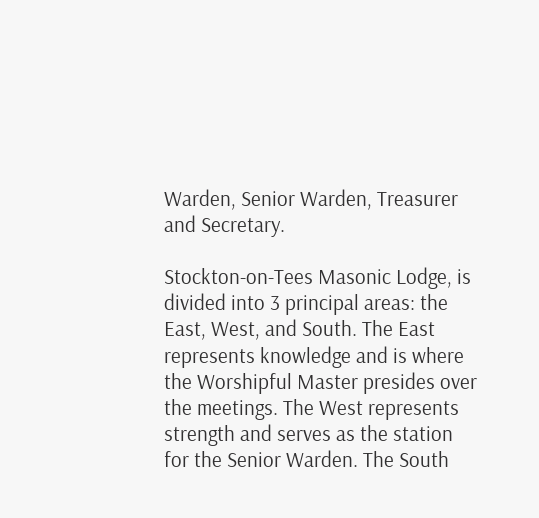Warden, Senior Warden, Treasurer and Secretary.

Stockton-on-Tees Masonic Lodge, is divided into 3 principal areas: the East, West, and South. The East represents knowledge and is where the Worshipful Master presides over the meetings. The West represents strength and serves as the station for the Senior Warden. The South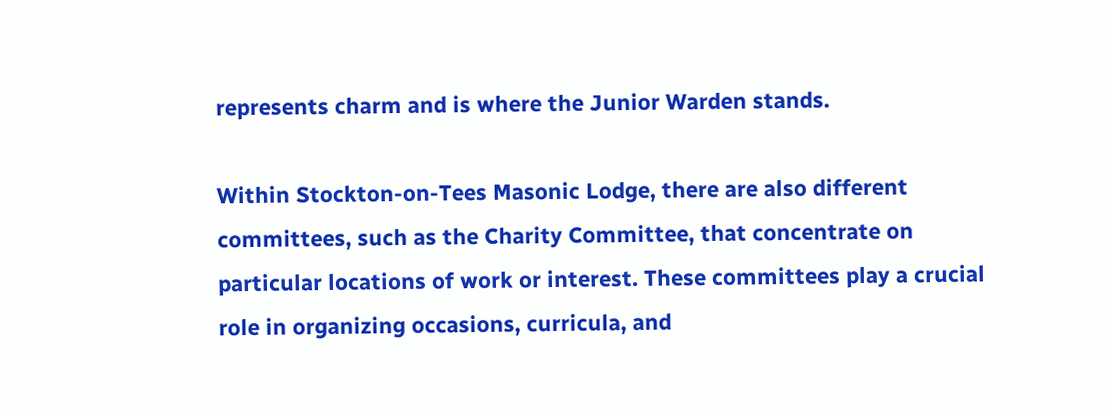represents charm and is where the Junior Warden stands.

Within Stockton-on-Tees Masonic Lodge, there are also different committees, such as the Charity Committee, that concentrate on particular locations of work or interest. These committees play a crucial role in organizing occasions, curricula, and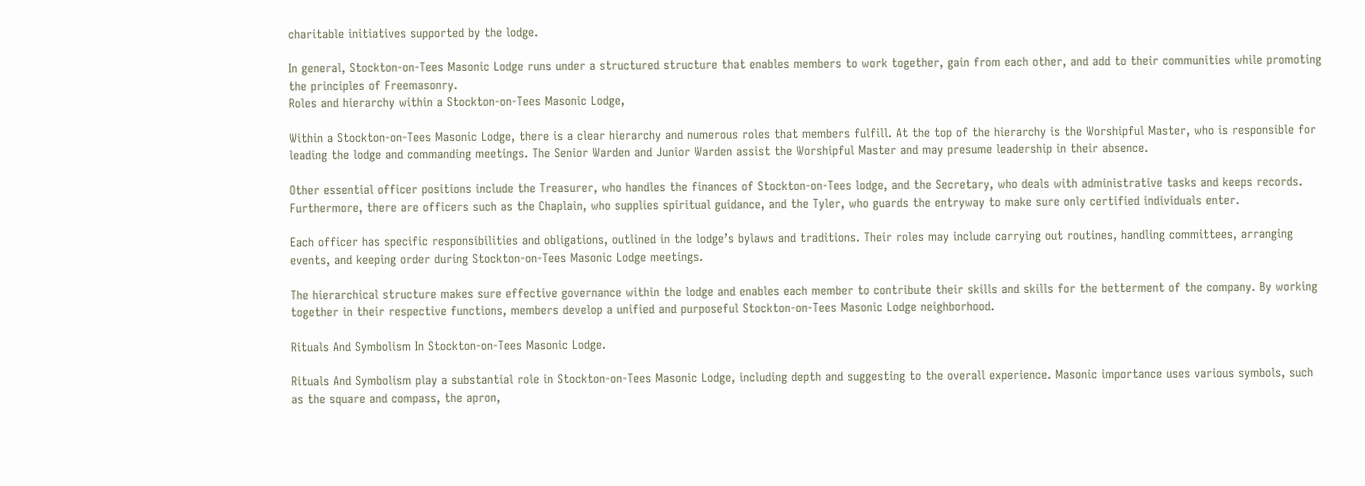charitable initiatives supported by the lodge.

In general, Stockton-on-Tees Masonic Lodge runs under a structured structure that enables members to work together, gain from each other, and add to their communities while promoting the principles of Freemasonry.
Roles and hierarchy within a Stockton-on-Tees Masonic Lodge,

Within a Stockton-on-Tees Masonic Lodge, there is a clear hierarchy and numerous roles that members fulfill. At the top of the hierarchy is the Worshipful Master, who is responsible for leading the lodge and commanding meetings. The Senior Warden and Junior Warden assist the Worshipful Master and may presume leadership in their absence.

Other essential officer positions include the Treasurer, who handles the finances of Stockton-on-Tees lodge, and the Secretary, who deals with administrative tasks and keeps records. Furthermore, there are officers such as the Chaplain, who supplies spiritual guidance, and the Tyler, who guards the entryway to make sure only certified individuals enter.

Each officer has specific responsibilities and obligations, outlined in the lodge’s bylaws and traditions. Their roles may include carrying out routines, handling committees, arranging events, and keeping order during Stockton-on-Tees Masonic Lodge meetings.

The hierarchical structure makes sure effective governance within the lodge and enables each member to contribute their skills and skills for the betterment of the company. By working together in their respective functions, members develop a unified and purposeful Stockton-on-Tees Masonic Lodge neighborhood.

Rituals And Symbolism In Stockton-on-Tees Masonic Lodge.

Rituals And Symbolism play a substantial role in Stockton-on-Tees Masonic Lodge, including depth and suggesting to the overall experience. Masonic importance uses various symbols, such as the square and compass, the apron,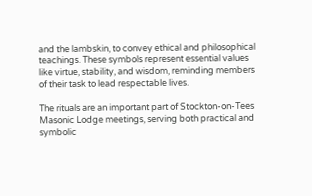and the lambskin, to convey ethical and philosophical teachings. These symbols represent essential values like virtue, stability, and wisdom, reminding members of their task to lead respectable lives.

The rituals are an important part of Stockton-on-Tees Masonic Lodge meetings, serving both practical and symbolic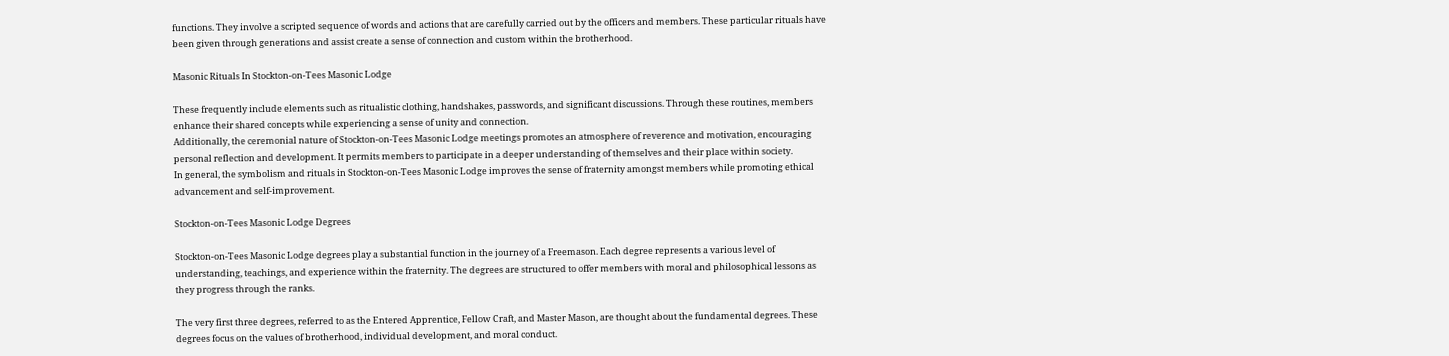functions. They involve a scripted sequence of words and actions that are carefully carried out by the officers and members. These particular rituals have been given through generations and assist create a sense of connection and custom within the brotherhood.

Masonic Rituals In Stockton-on-Tees Masonic Lodge

These frequently include elements such as ritualistic clothing, handshakes, passwords, and significant discussions. Through these routines, members enhance their shared concepts while experiencing a sense of unity and connection.
Additionally, the ceremonial nature of Stockton-on-Tees Masonic Lodge meetings promotes an atmosphere of reverence and motivation, encouraging personal reflection and development. It permits members to participate in a deeper understanding of themselves and their place within society.
In general, the symbolism and rituals in Stockton-on-Tees Masonic Lodge improves the sense of fraternity amongst members while promoting ethical advancement and self-improvement.

Stockton-on-Tees Masonic Lodge Degrees

Stockton-on-Tees Masonic Lodge degrees play a substantial function in the journey of a Freemason. Each degree represents a various level of understanding, teachings, and experience within the fraternity. The degrees are structured to offer members with moral and philosophical lessons as they progress through the ranks.

The very first three degrees, referred to as the Entered Apprentice, Fellow Craft, and Master Mason, are thought about the fundamental degrees. These degrees focus on the values of brotherhood, individual development, and moral conduct.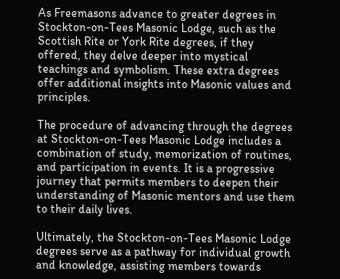As Freemasons advance to greater degrees in Stockton-on-Tees Masonic Lodge, such as the Scottish Rite or York Rite degrees, if they offered, they delve deeper into mystical teachings and symbolism. These extra degrees offer additional insights into Masonic values and principles.

The procedure of advancing through the degrees at Stockton-on-Tees Masonic Lodge includes a combination of study, memorization of routines, and participation in events. It is a progressive journey that permits members to deepen their understanding of Masonic mentors and use them to their daily lives.

Ultimately, the Stockton-on-Tees Masonic Lodge degrees serve as a pathway for individual growth and knowledge, assisting members towards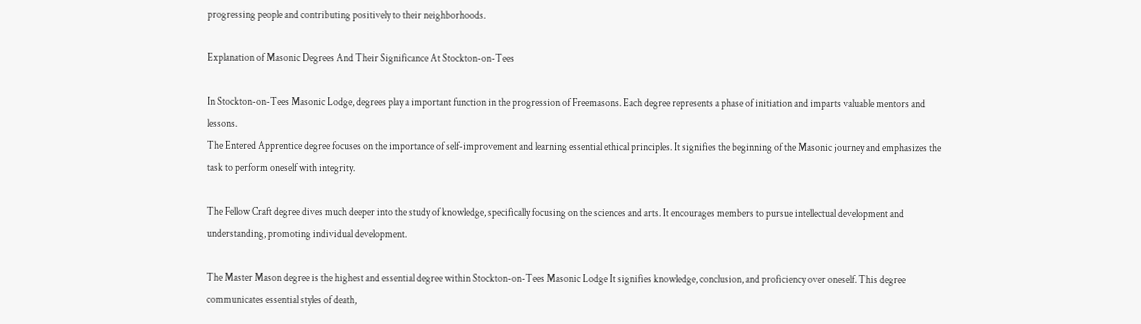progressing people and contributing positively to their neighborhoods.

Explanation of Masonic Degrees And Their Significance At Stockton-on-Tees

In Stockton-on-Tees Masonic Lodge, degrees play a important function in the progression of Freemasons. Each degree represents a phase of initiation and imparts valuable mentors and lessons.
The Entered Apprentice degree focuses on the importance of self-improvement and learning essential ethical principles. It signifies the beginning of the Masonic journey and emphasizes the task to perform oneself with integrity.

The Fellow Craft degree dives much deeper into the study of knowledge, specifically focusing on the sciences and arts. It encourages members to pursue intellectual development and understanding, promoting individual development.

The Master Mason degree is the highest and essential degree within Stockton-on-Tees Masonic Lodge It signifies knowledge, conclusion, and proficiency over oneself. This degree communicates essential styles of death,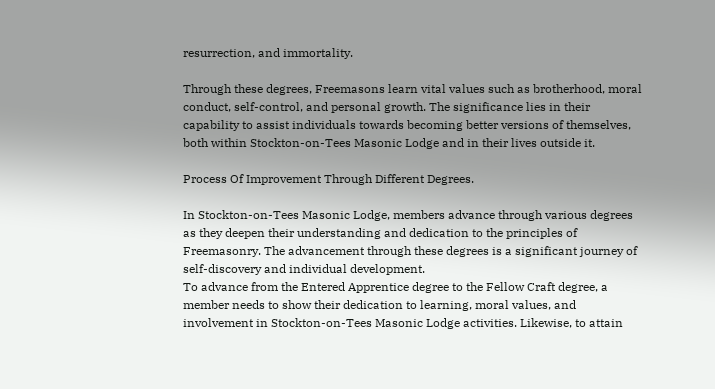resurrection, and immortality.

Through these degrees, Freemasons learn vital values such as brotherhood, moral conduct, self-control, and personal growth. The significance lies in their capability to assist individuals towards becoming better versions of themselves, both within Stockton-on-Tees Masonic Lodge and in their lives outside it.

Process Of Improvement Through Different Degrees.

In Stockton-on-Tees Masonic Lodge, members advance through various degrees as they deepen their understanding and dedication to the principles of Freemasonry. The advancement through these degrees is a significant journey of self-discovery and individual development.
To advance from the Entered Apprentice degree to the Fellow Craft degree, a member needs to show their dedication to learning, moral values, and involvement in Stockton-on-Tees Masonic Lodge activities. Likewise, to attain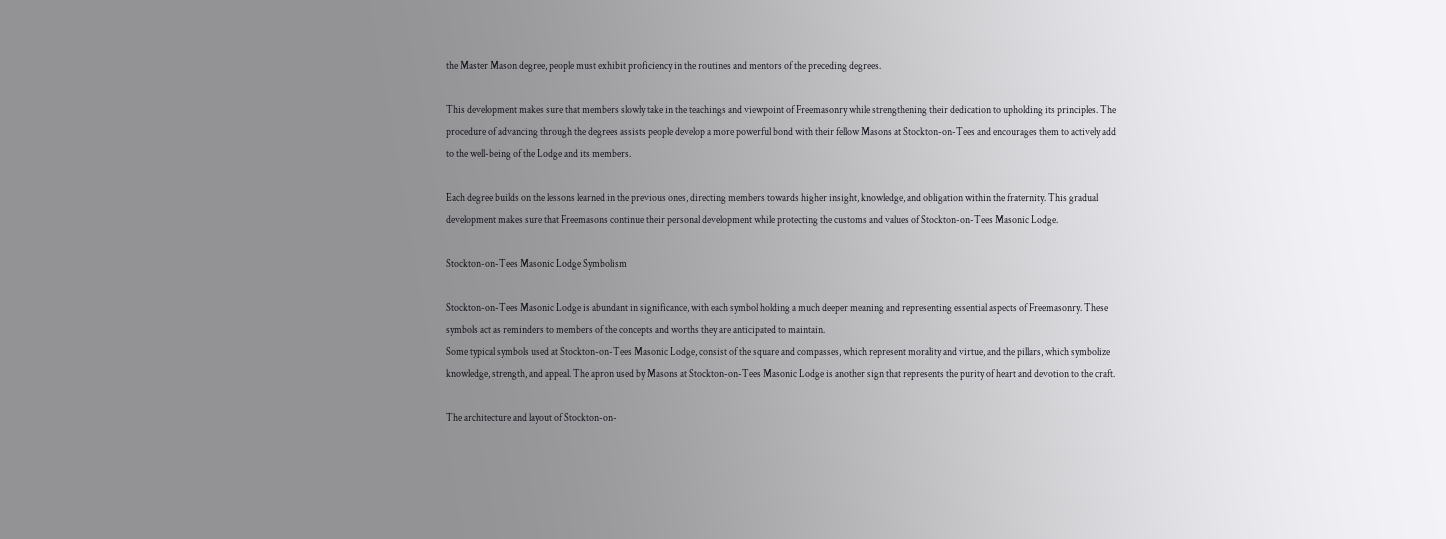the Master Mason degree, people must exhibit proficiency in the routines and mentors of the preceding degrees.

This development makes sure that members slowly take in the teachings and viewpoint of Freemasonry while strengthening their dedication to upholding its principles. The procedure of advancing through the degrees assists people develop a more powerful bond with their fellow Masons at Stockton-on-Tees and encourages them to actively add to the well-being of the Lodge and its members.

Each degree builds on the lessons learned in the previous ones, directing members towards higher insight, knowledge, and obligation within the fraternity. This gradual development makes sure that Freemasons continue their personal development while protecting the customs and values of Stockton-on-Tees Masonic Lodge.

Stockton-on-Tees Masonic Lodge Symbolism

Stockton-on-Tees Masonic Lodge is abundant in significance, with each symbol holding a much deeper meaning and representing essential aspects of Freemasonry. These symbols act as reminders to members of the concepts and worths they are anticipated to maintain.
Some typical symbols used at Stockton-on-Tees Masonic Lodge, consist of the square and compasses, which represent morality and virtue, and the pillars, which symbolize knowledge, strength, and appeal. The apron used by Masons at Stockton-on-Tees Masonic Lodge is another sign that represents the purity of heart and devotion to the craft.

The architecture and layout of Stockton-on-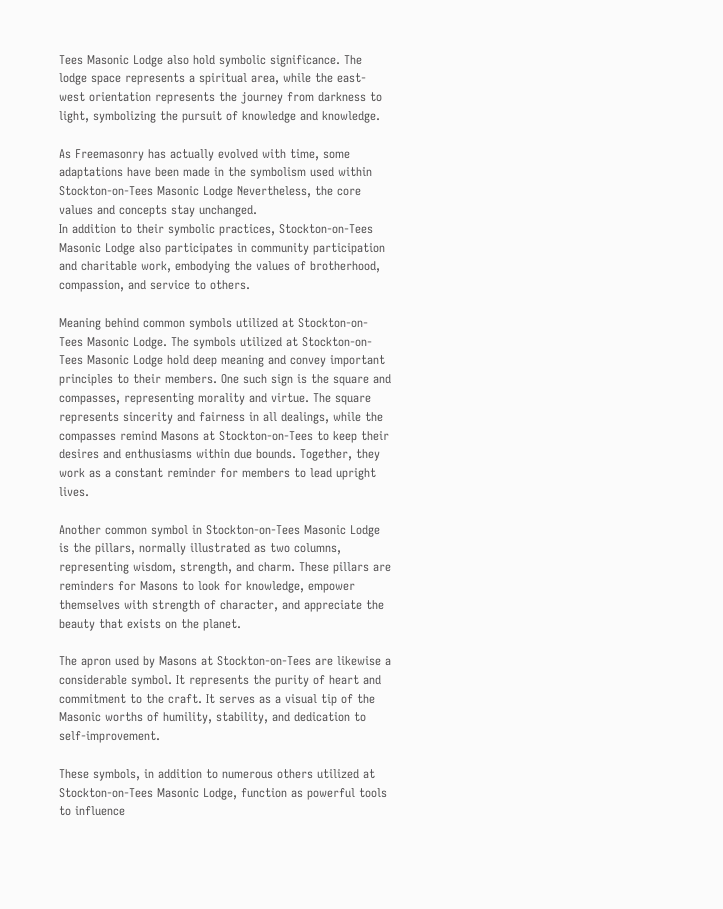Tees Masonic Lodge also hold symbolic significance. The lodge space represents a spiritual area, while the east-west orientation represents the journey from darkness to light, symbolizing the pursuit of knowledge and knowledge.

As Freemasonry has actually evolved with time, some adaptations have been made in the symbolism used within Stockton-on-Tees Masonic Lodge Nevertheless, the core values and concepts stay unchanged.
In addition to their symbolic practices, Stockton-on-Tees Masonic Lodge also participates in community participation and charitable work, embodying the values of brotherhood, compassion, and service to others.

Meaning behind common symbols utilized at Stockton-on-Tees Masonic Lodge. The symbols utilized at Stockton-on-Tees Masonic Lodge hold deep meaning and convey important principles to their members. One such sign is the square and compasses, representing morality and virtue. The square represents sincerity and fairness in all dealings, while the compasses remind Masons at Stockton-on-Tees to keep their desires and enthusiasms within due bounds. Together, they work as a constant reminder for members to lead upright lives.

Another common symbol in Stockton-on-Tees Masonic Lodge is the pillars, normally illustrated as two columns, representing wisdom, strength, and charm. These pillars are reminders for Masons to look for knowledge, empower themselves with strength of character, and appreciate the beauty that exists on the planet.

The apron used by Masons at Stockton-on-Tees are likewise a considerable symbol. It represents the purity of heart and commitment to the craft. It serves as a visual tip of the Masonic worths of humility, stability, and dedication to self-improvement.

These symbols, in addition to numerous others utilized at Stockton-on-Tees Masonic Lodge, function as powerful tools to influence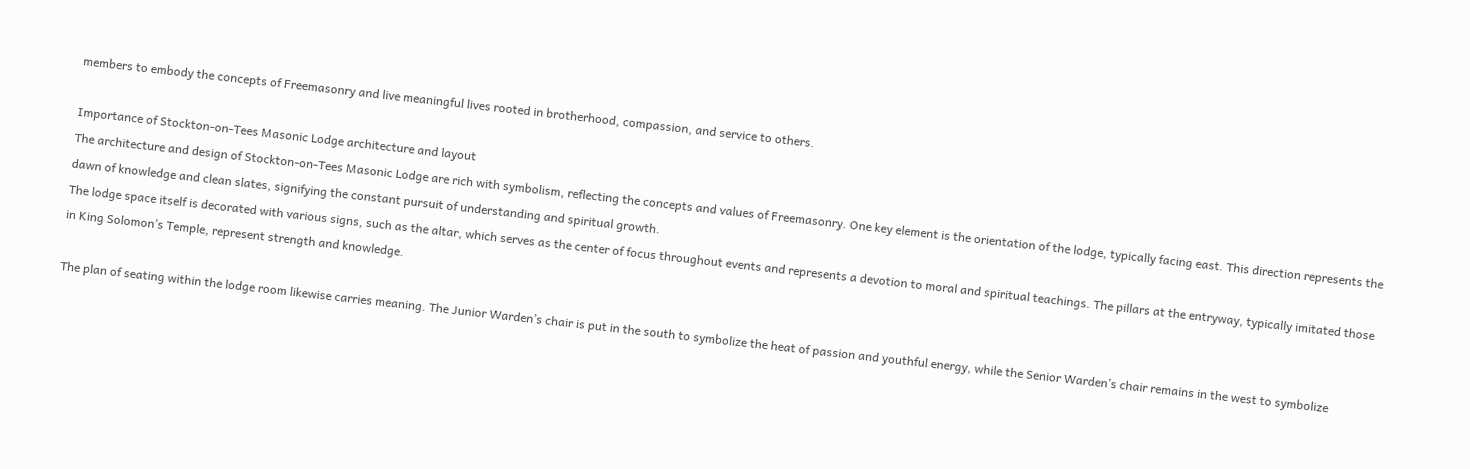members to embody the concepts of Freemasonry and live meaningful lives rooted in brotherhood, compassion, and service to others.

Importance of Stockton-on-Tees Masonic Lodge architecture and layout
The architecture and design of Stockton-on-Tees Masonic Lodge are rich with symbolism, reflecting the concepts and values of Freemasonry. One key element is the orientation of the lodge, typically facing east. This direction represents the dawn of knowledge and clean slates, signifying the constant pursuit of understanding and spiritual growth.
The lodge space itself is decorated with various signs, such as the altar, which serves as the center of focus throughout events and represents a devotion to moral and spiritual teachings. The pillars at the entryway, typically imitated those in King Solomon’s Temple, represent strength and knowledge.

The plan of seating within the lodge room likewise carries meaning. The Junior Warden’s chair is put in the south to symbolize the heat of passion and youthful energy, while the Senior Warden’s chair remains in the west to symbolize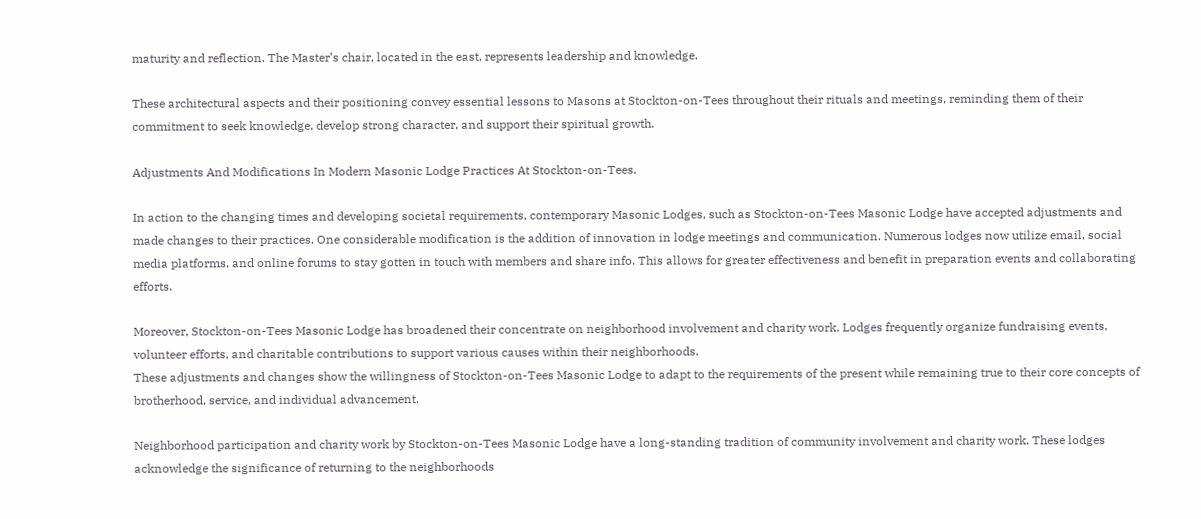maturity and reflection. The Master’s chair, located in the east, represents leadership and knowledge.

These architectural aspects and their positioning convey essential lessons to Masons at Stockton-on-Tees throughout their rituals and meetings, reminding them of their commitment to seek knowledge, develop strong character, and support their spiritual growth.

Adjustments And Modifications In Modern Masonic Lodge Practices At Stockton-on-Tees.

In action to the changing times and developing societal requirements, contemporary Masonic Lodges, such as Stockton-on-Tees Masonic Lodge have accepted adjustments and made changes to their practices. One considerable modification is the addition of innovation in lodge meetings and communication. Numerous lodges now utilize email, social media platforms, and online forums to stay gotten in touch with members and share info. This allows for greater effectiveness and benefit in preparation events and collaborating efforts.

Moreover, Stockton-on-Tees Masonic Lodge has broadened their concentrate on neighborhood involvement and charity work. Lodges frequently organize fundraising events, volunteer efforts, and charitable contributions to support various causes within their neighborhoods.
These adjustments and changes show the willingness of Stockton-on-Tees Masonic Lodge to adapt to the requirements of the present while remaining true to their core concepts of brotherhood, service, and individual advancement.

Neighborhood participation and charity work by Stockton-on-Tees Masonic Lodge have a long-standing tradition of community involvement and charity work. These lodges acknowledge the significance of returning to the neighborhoods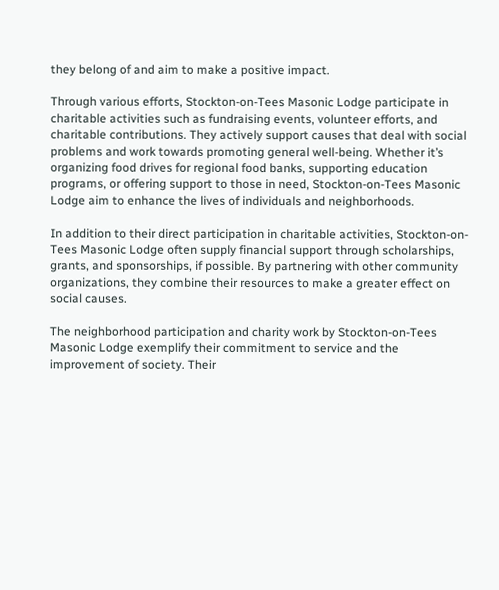they belong of and aim to make a positive impact.

Through various efforts, Stockton-on-Tees Masonic Lodge participate in charitable activities such as fundraising events, volunteer efforts, and charitable contributions. They actively support causes that deal with social problems and work towards promoting general well-being. Whether it’s organizing food drives for regional food banks, supporting education programs, or offering support to those in need, Stockton-on-Tees Masonic Lodge aim to enhance the lives of individuals and neighborhoods.

In addition to their direct participation in charitable activities, Stockton-on-Tees Masonic Lodge often supply financial support through scholarships, grants, and sponsorships, if possible. By partnering with other community organizations, they combine their resources to make a greater effect on social causes.

The neighborhood participation and charity work by Stockton-on-Tees Masonic Lodge exemplify their commitment to service and the improvement of society. Their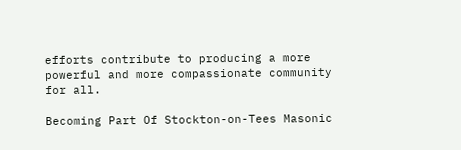efforts contribute to producing a more powerful and more compassionate community for all.

Becoming Part Of Stockton-on-Tees Masonic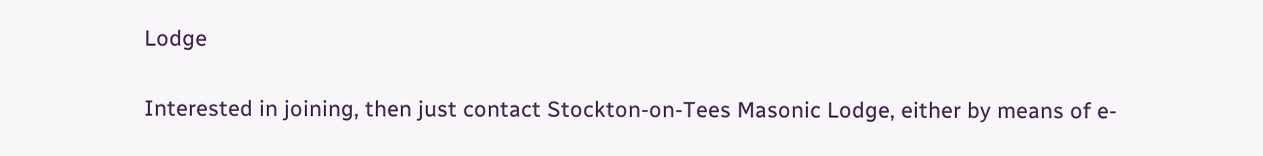Lodge

Interested in joining, then just contact Stockton-on-Tees Masonic Lodge, either by means of e-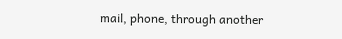mail, phone, through another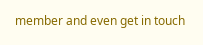member and even get in touch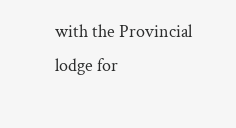with the Provincial lodge for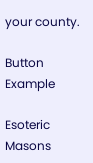your county.

Button Example

Esoteric Masons